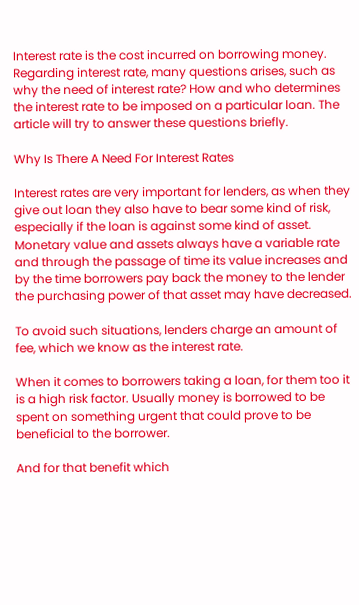Interest rate is the cost incurred on borrowing money. Regarding interest rate, many questions arises, such as why the need of interest rate? How and who determines the interest rate to be imposed on a particular loan. The article will try to answer these questions briefly.

Why Is There A Need For Interest Rates

Interest rates are very important for lenders, as when they give out loan they also have to bear some kind of risk, especially if the loan is against some kind of asset. Monetary value and assets always have a variable rate and through the passage of time its value increases and by the time borrowers pay back the money to the lender the purchasing power of that asset may have decreased.

To avoid such situations, lenders charge an amount of fee, which we know as the interest rate.

When it comes to borrowers taking a loan, for them too it is a high risk factor. Usually money is borrowed to be spent on something urgent that could prove to be beneficial to the borrower.

And for that benefit which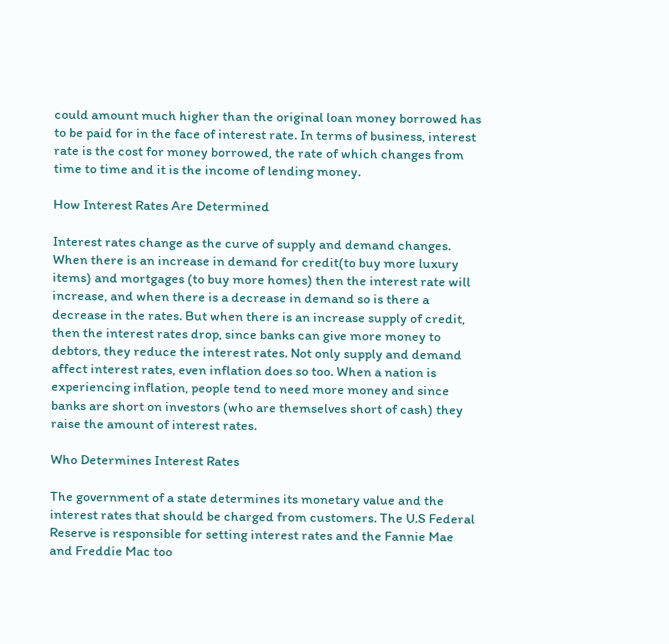could amount much higher than the original loan money borrowed has to be paid for in the face of interest rate. In terms of business, interest rate is the cost for money borrowed, the rate of which changes from time to time and it is the income of lending money.

How Interest Rates Are Determined

Interest rates change as the curve of supply and demand changes. When there is an increase in demand for credit(to buy more luxury items) and mortgages (to buy more homes) then the interest rate will increase, and when there is a decrease in demand so is there a decrease in the rates. But when there is an increase supply of credit, then the interest rates drop, since banks can give more money to debtors, they reduce the interest rates. Not only supply and demand affect interest rates, even inflation does so too. When a nation is experiencing inflation, people tend to need more money and since banks are short on investors (who are themselves short of cash) they raise the amount of interest rates.

Who Determines Interest Rates

The government of a state determines its monetary value and the interest rates that should be charged from customers. The U.S Federal Reserve is responsible for setting interest rates and the Fannie Mae and Freddie Mac too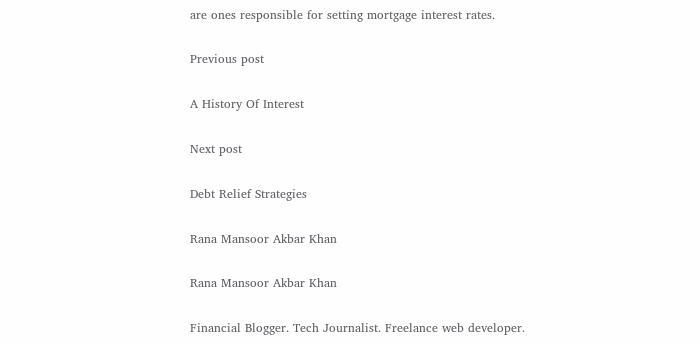are ones responsible for setting mortgage interest rates.

Previous post

A History Of Interest

Next post

Debt Relief Strategies

Rana Mansoor Akbar Khan

Rana Mansoor Akbar Khan

Financial Blogger. Tech Journalist. Freelance web developer.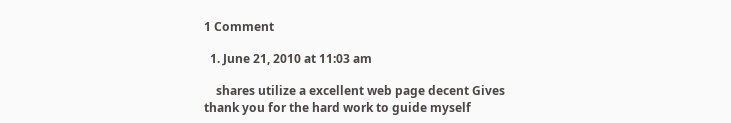1 Comment

  1. June 21, 2010 at 11:03 am

    shares utilize a excellent web page decent Gives thank you for the hard work to guide myself